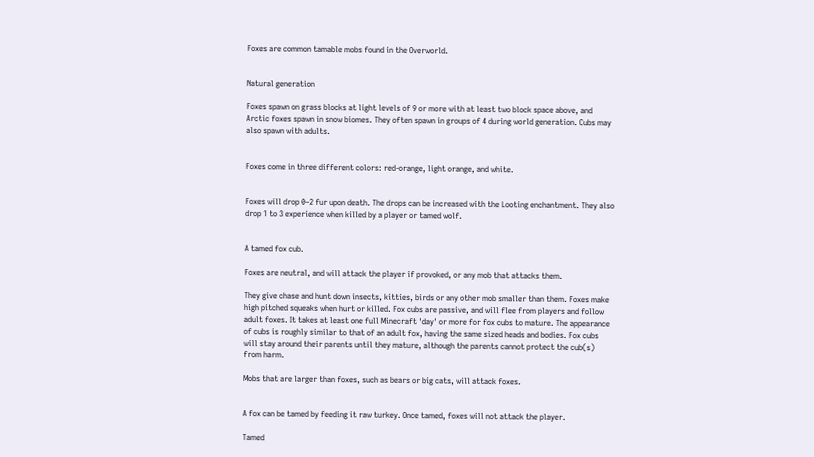Foxes are common tamable mobs found in the Overworld.


Natural generation

Foxes spawn on grass blocks at light levels of 9 or more with at least two block space above, and Arctic foxes spawn in snow biomes. They often spawn in groups of 4 during world generation. Cubs may also spawn with adults.


Foxes come in three different colors: red-orange, light orange, and white.


Foxes will drop 0–2 fur upon death. The drops can be increased with the Looting enchantment. They also drop 1 to 3 experience when killed by a player or tamed wolf.


A tamed fox cub.

Foxes are neutral, and will attack the player if provoked, or any mob that attacks them.

They give chase and hunt down insects, kitties, birds or any other mob smaller than them. Foxes make high pitched squeaks when hurt or killed. Fox cubs are passive, and will flee from players and follow adult foxes. It takes at least one full Minecraft 'day' or more for fox cubs to mature. The appearance of cubs is roughly similar to that of an adult fox, having the same sized heads and bodies. Fox cubs will stay around their parents until they mature, although the parents cannot protect the cub(s) from harm.

Mobs that are larger than foxes, such as bears or big cats, will attack foxes.


A fox can be tamed by feeding it raw turkey. Once tamed, foxes will not attack the player.

Tamed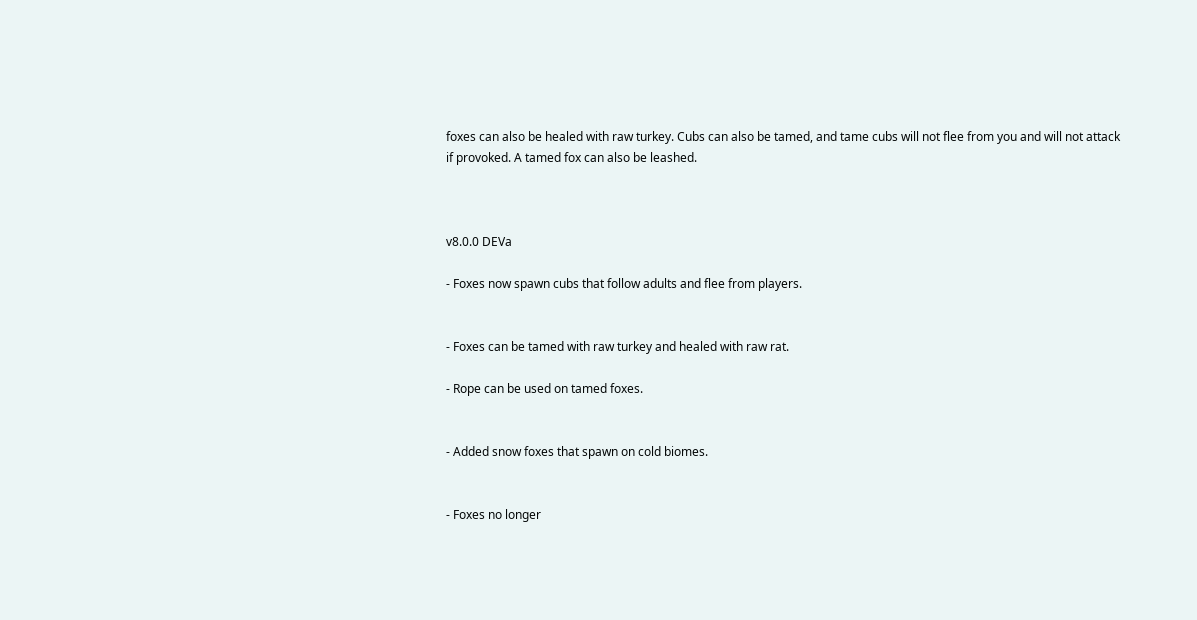foxes can also be healed with raw turkey. Cubs can also be tamed, and tame cubs will not flee from you and will not attack if provoked. A tamed fox can also be leashed.



v8.0.0 DEVa

- Foxes now spawn cubs that follow adults and flee from players.


- Foxes can be tamed with raw turkey and healed with raw rat.

- Rope can be used on tamed foxes.


- Added snow foxes that spawn on cold biomes.


- Foxes no longer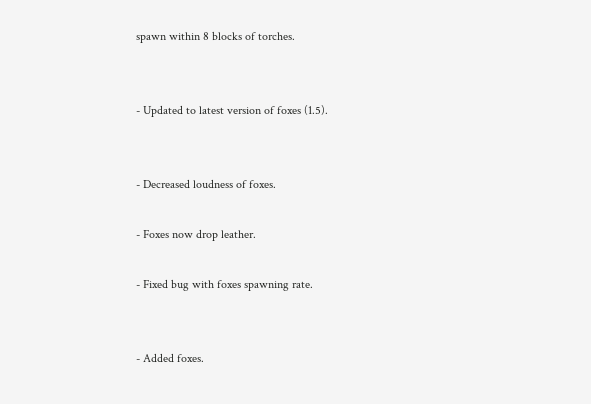spawn within 8 blocks of torches.


- Updated to latest version of foxes (1.5).


- Decreased loudness of foxes.

- Foxes now drop leather.

- Fixed bug with foxes spawning rate.


- Added foxes.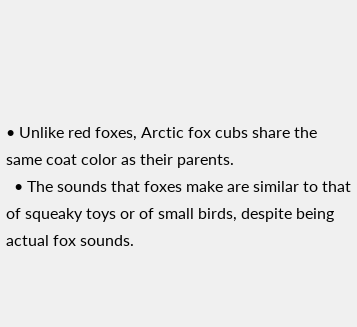• Unlike red foxes, Arctic fox cubs share the same coat color as their parents.
  • The sounds that foxes make are similar to that of squeaky toys or of small birds, despite being actual fox sounds.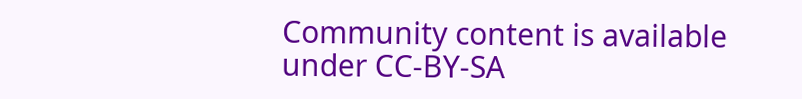Community content is available under CC-BY-SA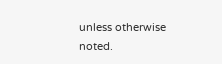unless otherwise noted.